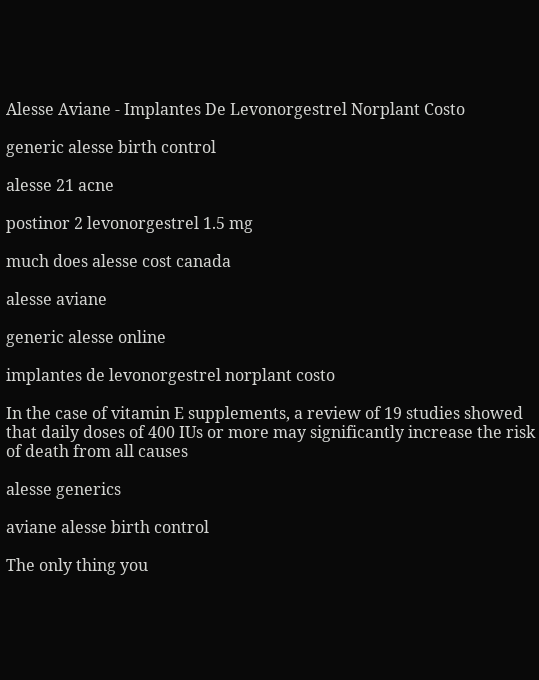Alesse Aviane - Implantes De Levonorgestrel Norplant Costo

generic alesse birth control

alesse 21 acne

postinor 2 levonorgestrel 1.5 mg

much does alesse cost canada

alesse aviane

generic alesse online

implantes de levonorgestrel norplant costo

In the case of vitamin E supplements, a review of 19 studies showed that daily doses of 400 IUs or more may significantly increase the risk of death from all causes

alesse generics

aviane alesse birth control

The only thing you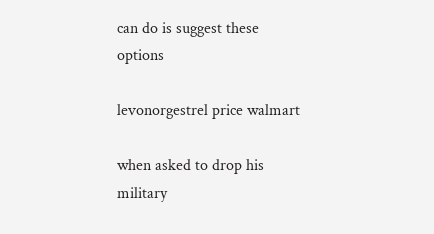can do is suggest these options

levonorgestrel price walmart

when asked to drop his military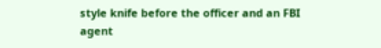style knife before the officer and an FBI agent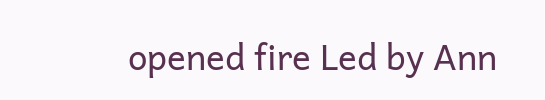opened fire Led by Ann